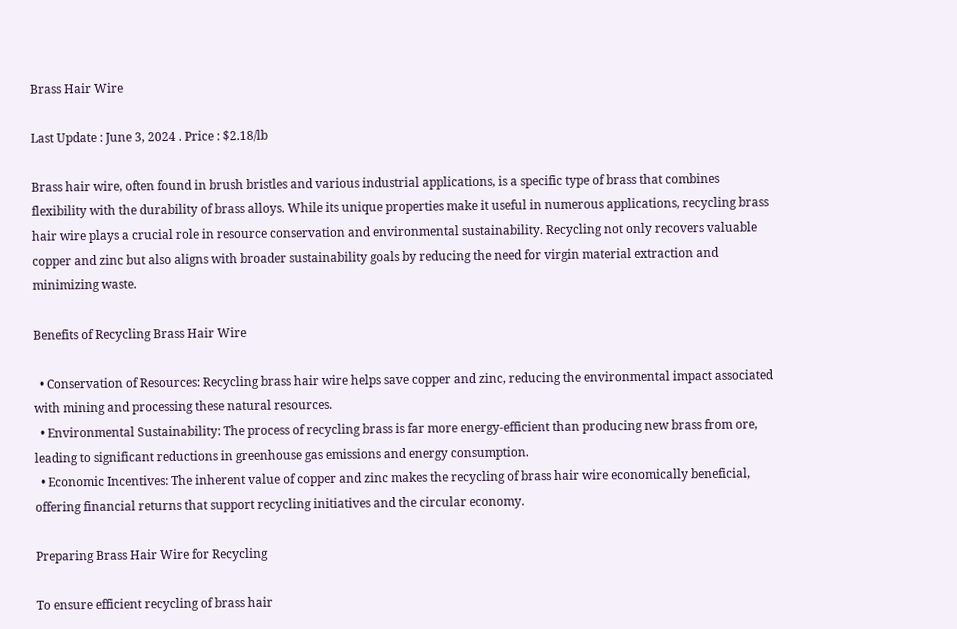Brass Hair Wire

Last Update : June 3, 2024 . Price : $2.18/lb

Brass hair wire, often found in brush bristles and various industrial applications, is a specific type of brass that combines flexibility with the durability of brass alloys. While its unique properties make it useful in numerous applications, recycling brass hair wire plays a crucial role in resource conservation and environmental sustainability. Recycling not only recovers valuable copper and zinc but also aligns with broader sustainability goals by reducing the need for virgin material extraction and minimizing waste.

Benefits of Recycling Brass Hair Wire

  • Conservation of Resources: Recycling brass hair wire helps save copper and zinc, reducing the environmental impact associated with mining and processing these natural resources.
  • Environmental Sustainability: The process of recycling brass is far more energy-efficient than producing new brass from ore, leading to significant reductions in greenhouse gas emissions and energy consumption.
  • Economic Incentives: The inherent value of copper and zinc makes the recycling of brass hair wire economically beneficial, offering financial returns that support recycling initiatives and the circular economy.

Preparing Brass Hair Wire for Recycling

To ensure efficient recycling of brass hair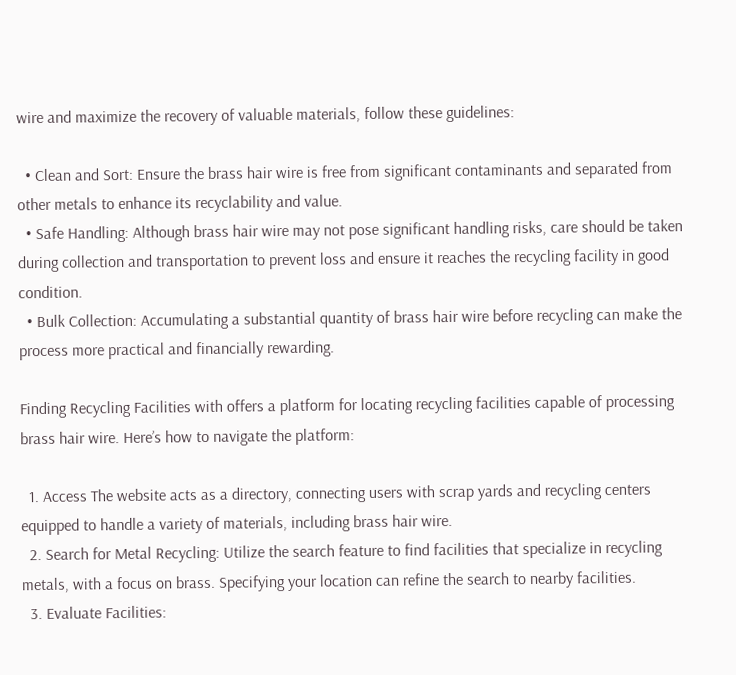wire and maximize the recovery of valuable materials, follow these guidelines:

  • Clean and Sort: Ensure the brass hair wire is free from significant contaminants and separated from other metals to enhance its recyclability and value.
  • Safe Handling: Although brass hair wire may not pose significant handling risks, care should be taken during collection and transportation to prevent loss and ensure it reaches the recycling facility in good condition.
  • Bulk Collection: Accumulating a substantial quantity of brass hair wire before recycling can make the process more practical and financially rewarding.

Finding Recycling Facilities with offers a platform for locating recycling facilities capable of processing brass hair wire. Here’s how to navigate the platform:

  1. Access The website acts as a directory, connecting users with scrap yards and recycling centers equipped to handle a variety of materials, including brass hair wire.
  2. Search for Metal Recycling: Utilize the search feature to find facilities that specialize in recycling metals, with a focus on brass. Specifying your location can refine the search to nearby facilities.
  3. Evaluate Facilities: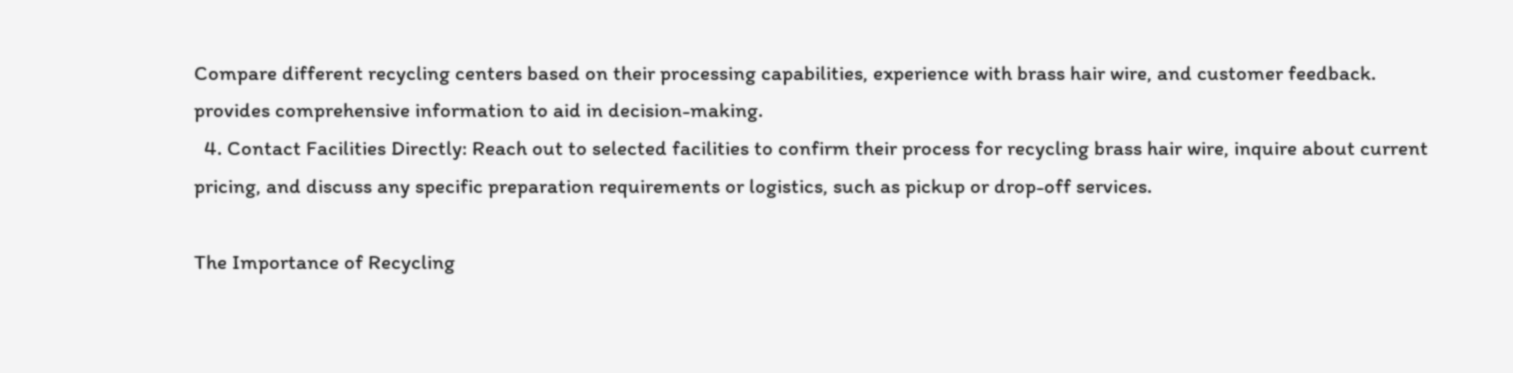Compare different recycling centers based on their processing capabilities, experience with brass hair wire, and customer feedback. provides comprehensive information to aid in decision-making.
  4. Contact Facilities Directly: Reach out to selected facilities to confirm their process for recycling brass hair wire, inquire about current pricing, and discuss any specific preparation requirements or logistics, such as pickup or drop-off services.

The Importance of Recycling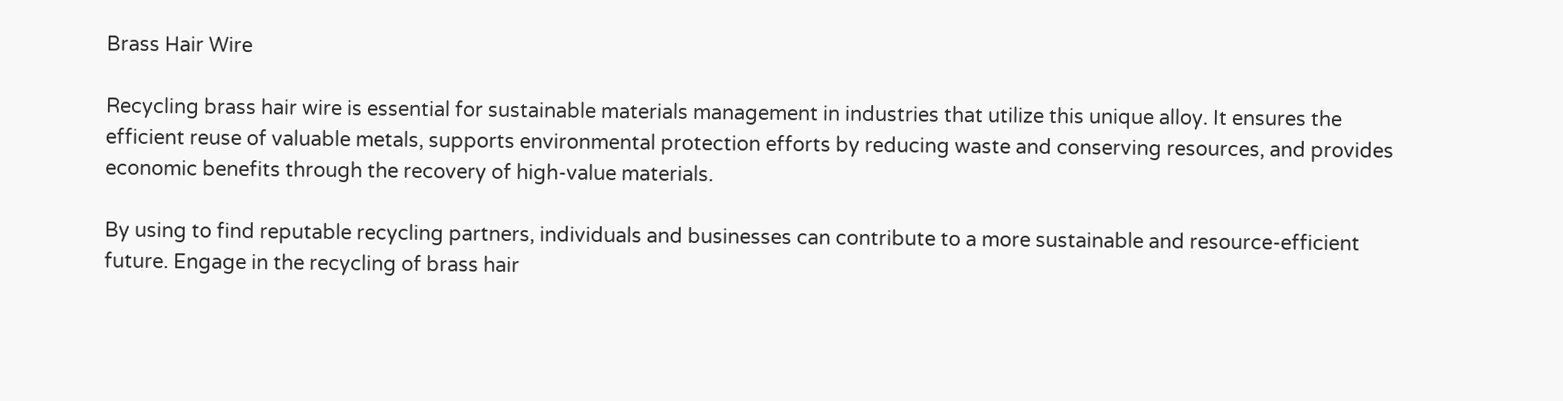Brass Hair Wire

Recycling brass hair wire is essential for sustainable materials management in industries that utilize this unique alloy. It ensures the efficient reuse of valuable metals, supports environmental protection efforts by reducing waste and conserving resources, and provides economic benefits through the recovery of high-value materials.

By using to find reputable recycling partners, individuals and businesses can contribute to a more sustainable and resource-efficient future. Engage in the recycling of brass hair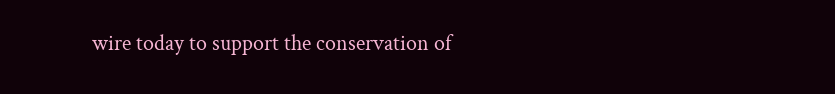wire today to support the conservation of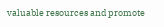valuable resources and promote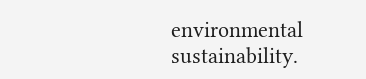environmental sustainability.